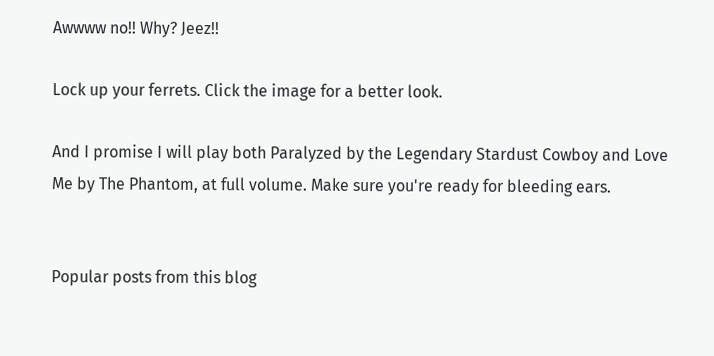Awwww no!! Why? Jeez!!

Lock up your ferrets. Click the image for a better look.

And I promise I will play both Paralyzed by the Legendary Stardust Cowboy and Love Me by The Phantom, at full volume. Make sure you're ready for bleeding ears.


Popular posts from this blog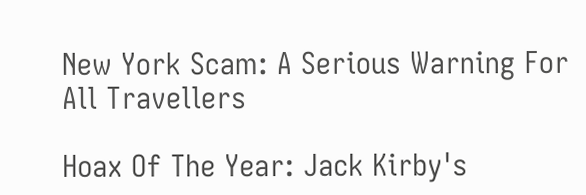New York Scam: A Serious Warning For All Travellers

Hoax Of The Year: Jack Kirby's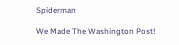Spiderman

We Made The Washington Post!